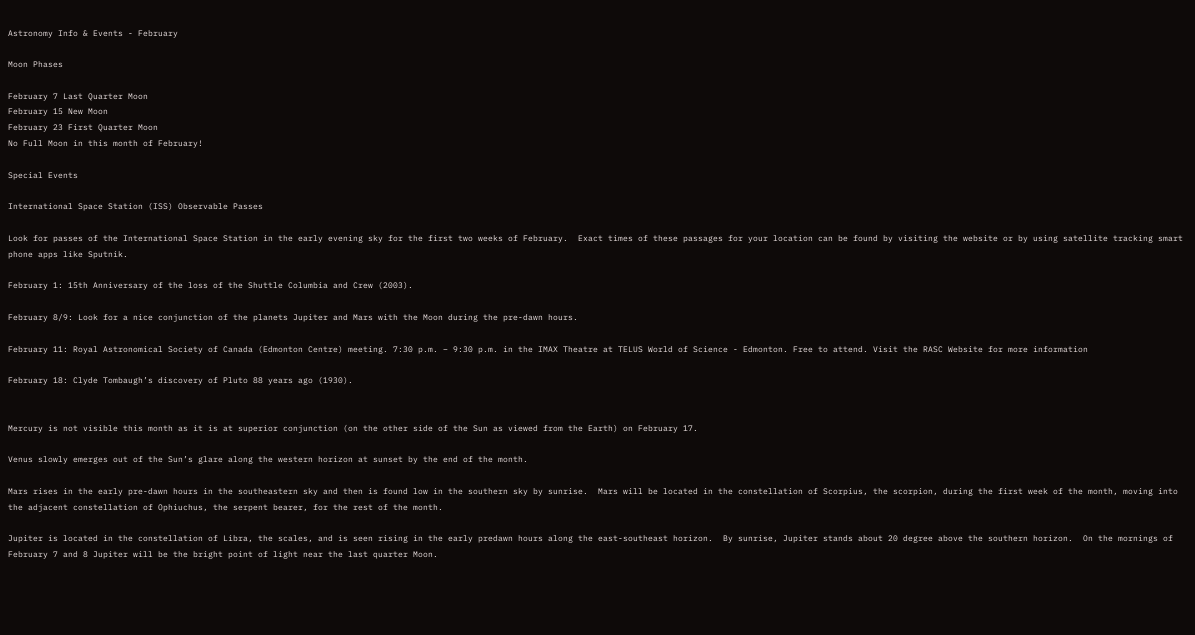Astronomy Info & Events - February

Moon Phases

February 7 Last Quarter Moon
February 15 New Moon
February 23 First Quarter Moon
No Full Moon in this month of February!

Special Events

International Space Station (ISS) Observable Passes

Look for passes of the International Space Station in the early evening sky for the first two weeks of February.  Exact times of these passages for your location can be found by visiting the website or by using satellite tracking smart phone apps like Sputnik.

February 1: 15th Anniversary of the loss of the Shuttle Columbia and Crew (2003).

February 8/9: Look for a nice conjunction of the planets Jupiter and Mars with the Moon during the pre-dawn hours.

February 11: Royal Astronomical Society of Canada (Edmonton Centre) meeting. 7:30 p.m. – 9:30 p.m. in the IMAX Theatre at TELUS World of Science - Edmonton. Free to attend. Visit the RASC Website for more information

February 18: Clyde Tombaugh’s discovery of Pluto 88 years ago (1930).


Mercury is not visible this month as it is at superior conjunction (on the other side of the Sun as viewed from the Earth) on February 17.

Venus slowly emerges out of the Sun’s glare along the western horizon at sunset by the end of the month.

Mars rises in the early pre-dawn hours in the southeastern sky and then is found low in the southern sky by sunrise.  Mars will be located in the constellation of Scorpius, the scorpion, during the first week of the month, moving into the adjacent constellation of Ophiuchus, the serpent bearer, for the rest of the month.

Jupiter is located in the constellation of Libra, the scales, and is seen rising in the early predawn hours along the east-southeast horizon.  By sunrise, Jupiter stands about 20 degree above the southern horizon.  On the mornings of February 7 and 8 Jupiter will be the bright point of light near the last quarter Moon.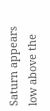Saturn appears low above the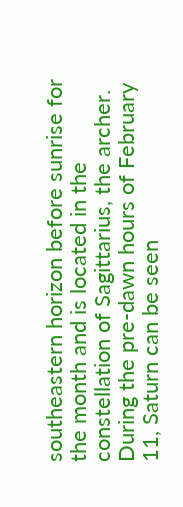southeastern horizon before sunrise for the month and is located in the constellation of Sagittarius, the archer.  During the pre-dawn hours of February 11, Saturn can be seen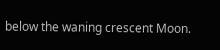below the waning crescent Moon.